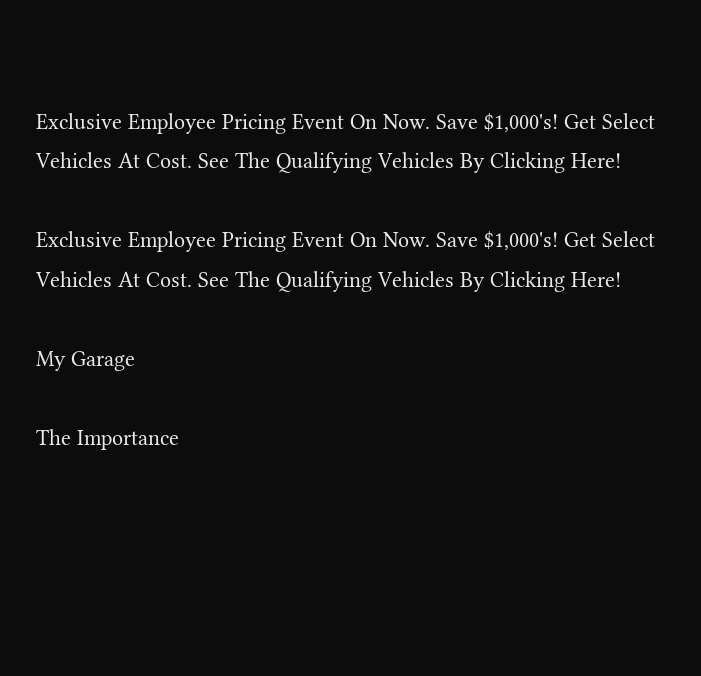Exclusive Employee Pricing Event On Now. Save $1,000's! Get Select Vehicles At Cost. See The Qualifying Vehicles By Clicking Here!

Exclusive Employee Pricing Event On Now. Save $1,000's! Get Select Vehicles At Cost. See The Qualifying Vehicles By Clicking Here!

My Garage

The Importance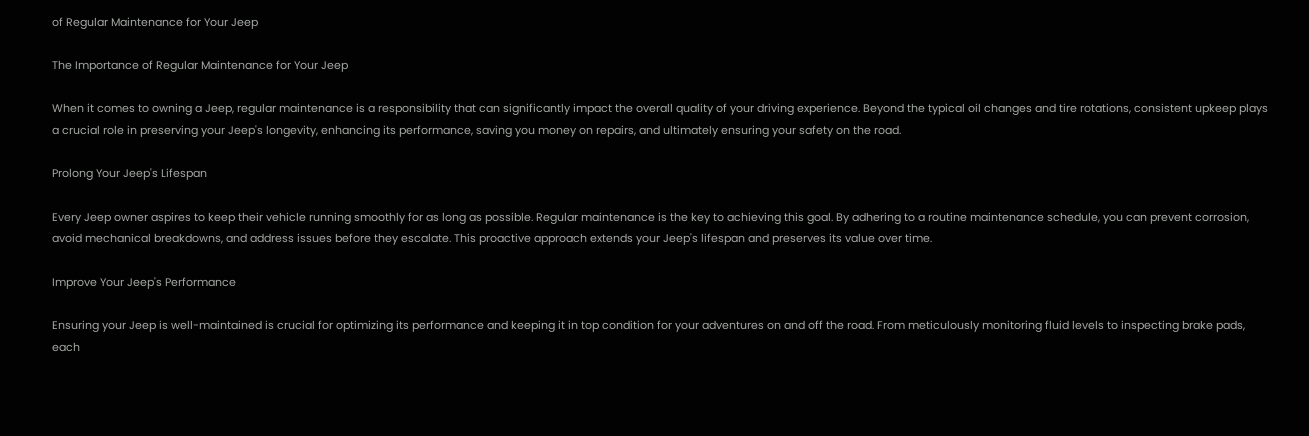of Regular Maintenance for Your Jeep

The Importance of Regular Maintenance for Your Jeep

When it comes to owning a Jeep, regular maintenance is a responsibility that can significantly impact the overall quality of your driving experience. Beyond the typical oil changes and tire rotations, consistent upkeep plays a crucial role in preserving your Jeep's longevity, enhancing its performance, saving you money on repairs, and ultimately ensuring your safety on the road.

Prolong Your Jeep's Lifespan

Every Jeep owner aspires to keep their vehicle running smoothly for as long as possible. Regular maintenance is the key to achieving this goal. By adhering to a routine maintenance schedule, you can prevent corrosion, avoid mechanical breakdowns, and address issues before they escalate. This proactive approach extends your Jeep's lifespan and preserves its value over time.

Improve Your Jeep's Performance

Ensuring your Jeep is well-maintained is crucial for optimizing its performance and keeping it in top condition for your adventures on and off the road. From meticulously monitoring fluid levels to inspecting brake pads, each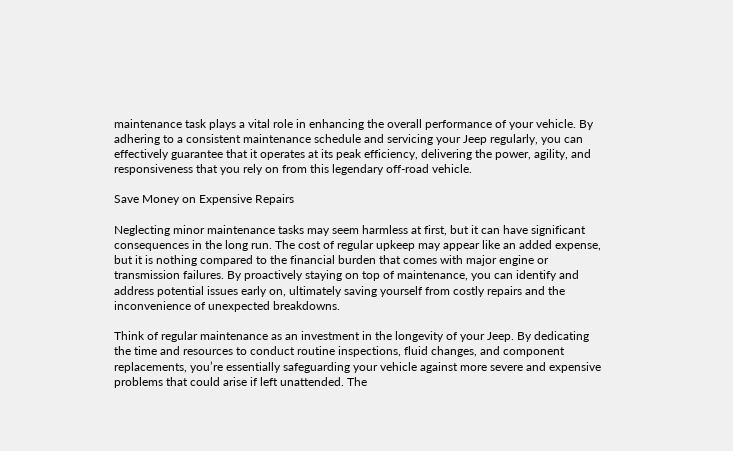maintenance task plays a vital role in enhancing the overall performance of your vehicle. By adhering to a consistent maintenance schedule and servicing your Jeep regularly, you can effectively guarantee that it operates at its peak efficiency, delivering the power, agility, and responsiveness that you rely on from this legendary off-road vehicle.

Save Money on Expensive Repairs

Neglecting minor maintenance tasks may seem harmless at first, but it can have significant consequences in the long run. The cost of regular upkeep may appear like an added expense, but it is nothing compared to the financial burden that comes with major engine or transmission failures. By proactively staying on top of maintenance, you can identify and address potential issues early on, ultimately saving yourself from costly repairs and the inconvenience of unexpected breakdowns.

Think of regular maintenance as an investment in the longevity of your Jeep. By dedicating the time and resources to conduct routine inspections, fluid changes, and component replacements, you’re essentially safeguarding your vehicle against more severe and expensive problems that could arise if left unattended. The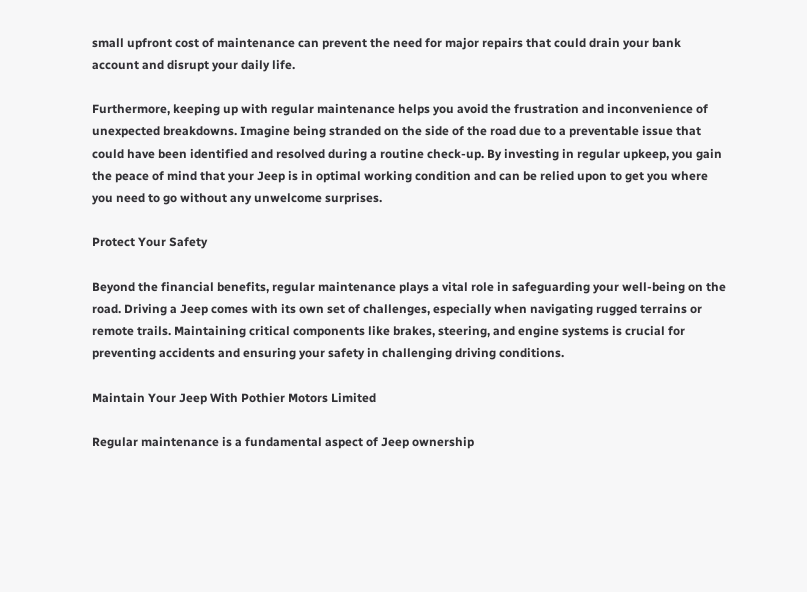small upfront cost of maintenance can prevent the need for major repairs that could drain your bank account and disrupt your daily life.

Furthermore, keeping up with regular maintenance helps you avoid the frustration and inconvenience of unexpected breakdowns. Imagine being stranded on the side of the road due to a preventable issue that could have been identified and resolved during a routine check-up. By investing in regular upkeep, you gain the peace of mind that your Jeep is in optimal working condition and can be relied upon to get you where you need to go without any unwelcome surprises.

Protect Your Safety

Beyond the financial benefits, regular maintenance plays a vital role in safeguarding your well-being on the road. Driving a Jeep comes with its own set of challenges, especially when navigating rugged terrains or remote trails. Maintaining critical components like brakes, steering, and engine systems is crucial for preventing accidents and ensuring your safety in challenging driving conditions.

Maintain Your Jeep With Pothier Motors Limited

Regular maintenance is a fundamental aspect of Jeep ownership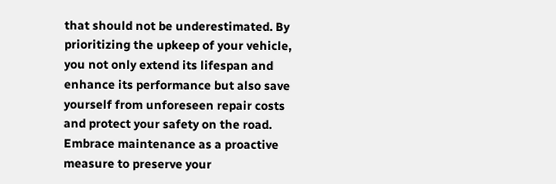that should not be underestimated. By prioritizing the upkeep of your vehicle, you not only extend its lifespan and enhance its performance but also save yourself from unforeseen repair costs and protect your safety on the road. Embrace maintenance as a proactive measure to preserve your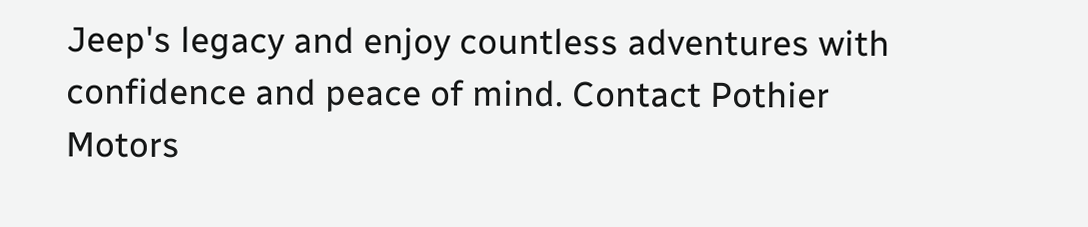Jeep's legacy and enjoy countless adventures with confidence and peace of mind. Contact Pothier Motors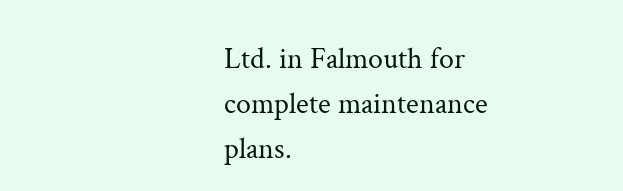Ltd. in Falmouth for complete maintenance plans.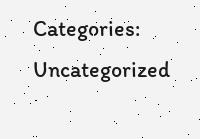Categories: Uncategorized